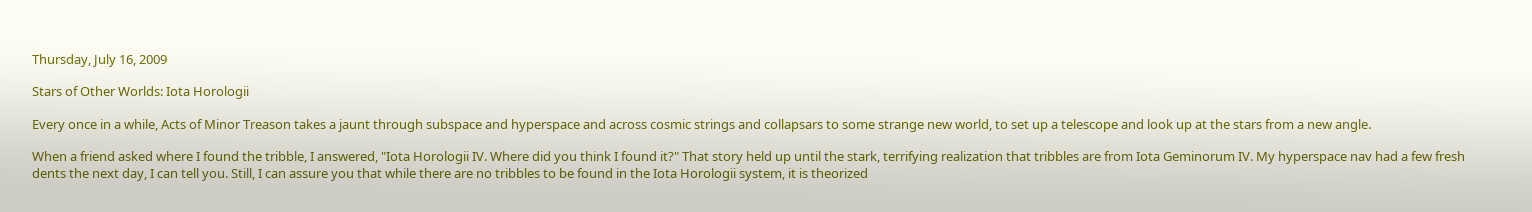Thursday, July 16, 2009

Stars of Other Worlds: Iota Horologii

Every once in a while, Acts of Minor Treason takes a jaunt through subspace and hyperspace and across cosmic strings and collapsars to some strange new world, to set up a telescope and look up at the stars from a new angle.

When a friend asked where I found the tribble, I answered, "Iota Horologii IV. Where did you think I found it?" That story held up until the stark, terrifying realization that tribbles are from Iota Geminorum IV. My hyperspace nav had a few fresh dents the next day, I can tell you. Still, I can assure you that while there are no tribbles to be found in the Iota Horologii system, it is theorized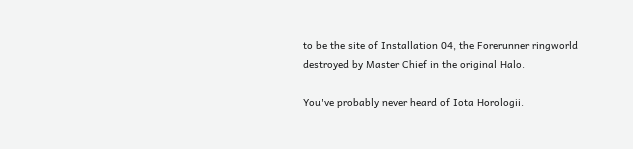to be the site of Installation 04, the Forerunner ringworld destroyed by Master Chief in the original Halo.

You've probably never heard of Iota Horologii.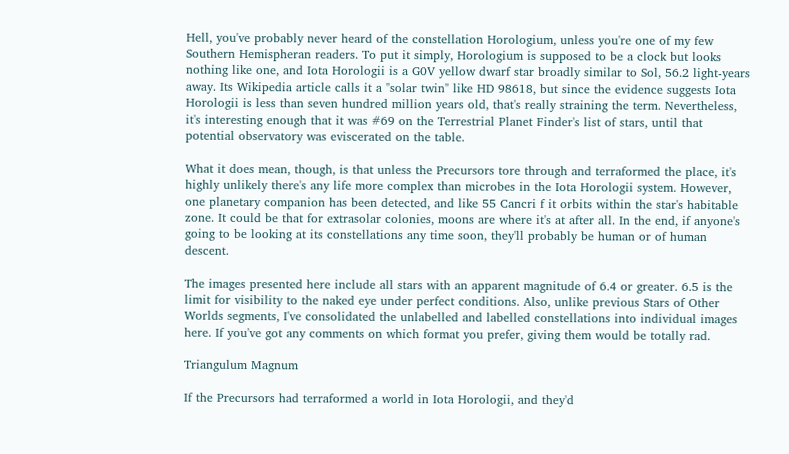Hell, you've probably never heard of the constellation Horologium, unless you're one of my few Southern Hemispheran readers. To put it simply, Horologium is supposed to be a clock but looks nothing like one, and Iota Horologii is a G0V yellow dwarf star broadly similar to Sol, 56.2 light-years away. Its Wikipedia article calls it a "solar twin" like HD 98618, but since the evidence suggests Iota Horologii is less than seven hundred million years old, that's really straining the term. Nevertheless, it's interesting enough that it was #69 on the Terrestrial Planet Finder's list of stars, until that potential observatory was eviscerated on the table.

What it does mean, though, is that unless the Precursors tore through and terraformed the place, it's highly unlikely there's any life more complex than microbes in the Iota Horologii system. However, one planetary companion has been detected, and like 55 Cancri f it orbits within the star's habitable zone. It could be that for extrasolar colonies, moons are where it's at after all. In the end, if anyone's going to be looking at its constellations any time soon, they'll probably be human or of human descent.

The images presented here include all stars with an apparent magnitude of 6.4 or greater. 6.5 is the limit for visibility to the naked eye under perfect conditions. Also, unlike previous Stars of Other Worlds segments, I've consolidated the unlabelled and labelled constellations into individual images here. If you've got any comments on which format you prefer, giving them would be totally rad.

Triangulum Magnum

If the Precursors had terraformed a world in Iota Horologii, and they'd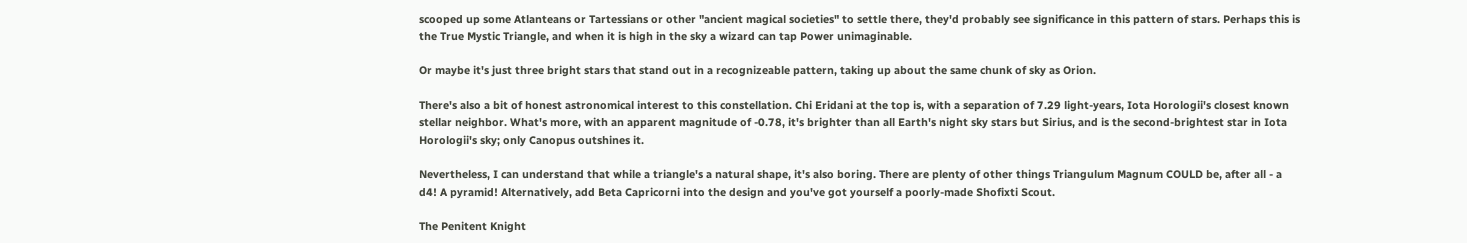scooped up some Atlanteans or Tartessians or other "ancient magical societies" to settle there, they'd probably see significance in this pattern of stars. Perhaps this is the True Mystic Triangle, and when it is high in the sky a wizard can tap Power unimaginable.

Or maybe it's just three bright stars that stand out in a recognizeable pattern, taking up about the same chunk of sky as Orion.

There's also a bit of honest astronomical interest to this constellation. Chi Eridani at the top is, with a separation of 7.29 light-years, Iota Horologii's closest known stellar neighbor. What's more, with an apparent magnitude of -0.78, it's brighter than all Earth's night sky stars but Sirius, and is the second-brightest star in Iota Horologii's sky; only Canopus outshines it.

Nevertheless, I can understand that while a triangle's a natural shape, it's also boring. There are plenty of other things Triangulum Magnum COULD be, after all - a d4! A pyramid! Alternatively, add Beta Capricorni into the design and you've got yourself a poorly-made Shofixti Scout.

The Penitent Knight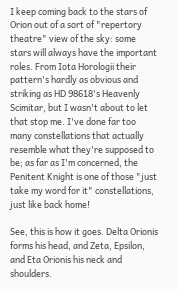I keep coming back to the stars of Orion out of a sort of "repertory theatre" view of the sky: some stars will always have the important roles. From Iota Horologii their pattern's hardly as obvious and striking as HD 98618's Heavenly Scimitar, but I wasn't about to let that stop me. I've done far too many constellations that actually resemble what they're supposed to be; as far as I'm concerned, the Penitent Knight is one of those "just take my word for it" constellations, just like back home!

See, this is how it goes. Delta Orionis forms his head, and Zeta, Epsilon, and Eta Orionis his neck and shoulders.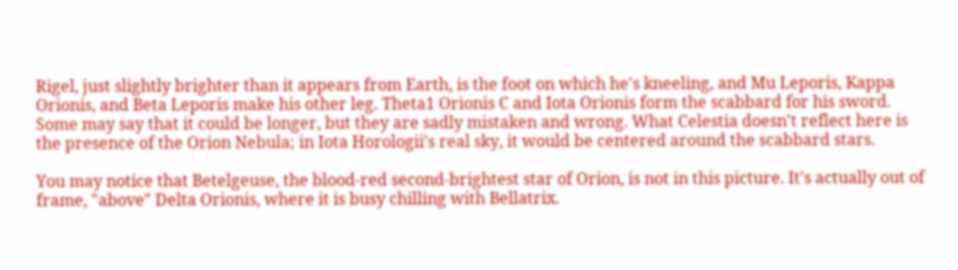Rigel, just slightly brighter than it appears from Earth, is the foot on which he's kneeling, and Mu Leporis, Kappa Orionis, and Beta Leporis make his other leg. Theta1 Orionis C and Iota Orionis form the scabbard for his sword. Some may say that it could be longer, but they are sadly mistaken and wrong. What Celestia doesn't reflect here is the presence of the Orion Nebula; in Iota Horologii's real sky, it would be centered around the scabbard stars.

You may notice that Betelgeuse, the blood-red second-brightest star of Orion, is not in this picture. It's actually out of frame, "above" Delta Orionis, where it is busy chilling with Bellatrix.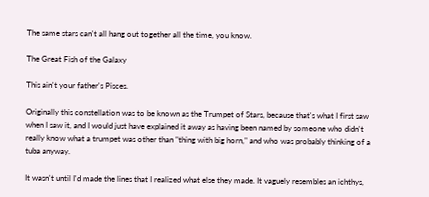The same stars can't all hang out together all the time, you know.

The Great Fish of the Galaxy

This ain't your father's Pisces.

Originally this constellation was to be known as the Trumpet of Stars, because that's what I first saw when I saw it, and I would just have explained it away as having been named by someone who didn't really know what a trumpet was other than "thing with big horn," and who was probably thinking of a tuba anyway.

It wasn't until I'd made the lines that I realized what else they made. It vaguely resembles an ichthys,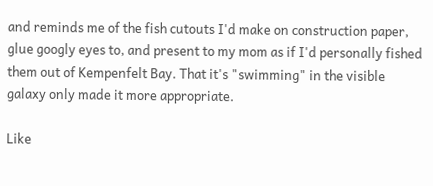and reminds me of the fish cutouts I'd make on construction paper, glue googly eyes to, and present to my mom as if I'd personally fished them out of Kempenfelt Bay. That it's "swimming" in the visible galaxy only made it more appropriate.

Like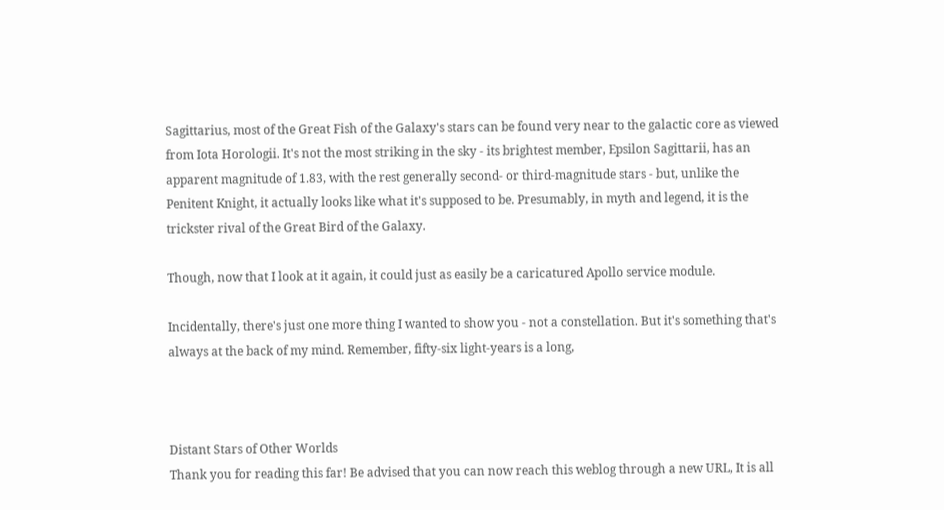Sagittarius, most of the Great Fish of the Galaxy's stars can be found very near to the galactic core as viewed from Iota Horologii. It's not the most striking in the sky - its brightest member, Epsilon Sagittarii, has an apparent magnitude of 1.83, with the rest generally second- or third-magnitude stars - but, unlike the Penitent Knight, it actually looks like what it's supposed to be. Presumably, in myth and legend, it is the trickster rival of the Great Bird of the Galaxy.

Though, now that I look at it again, it could just as easily be a caricatured Apollo service module.

Incidentally, there's just one more thing I wanted to show you - not a constellation. But it's something that's always at the back of my mind. Remember, fifty-six light-years is a long,



Distant Stars of Other Worlds
Thank you for reading this far! Be advised that you can now reach this weblog through a new URL, It is all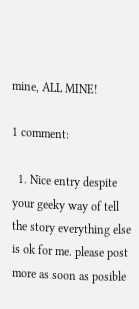mine, ALL MINE!

1 comment:

  1. Nice entry despite your geeky way of tell the story everything else is ok for me. please post more as soon as posible